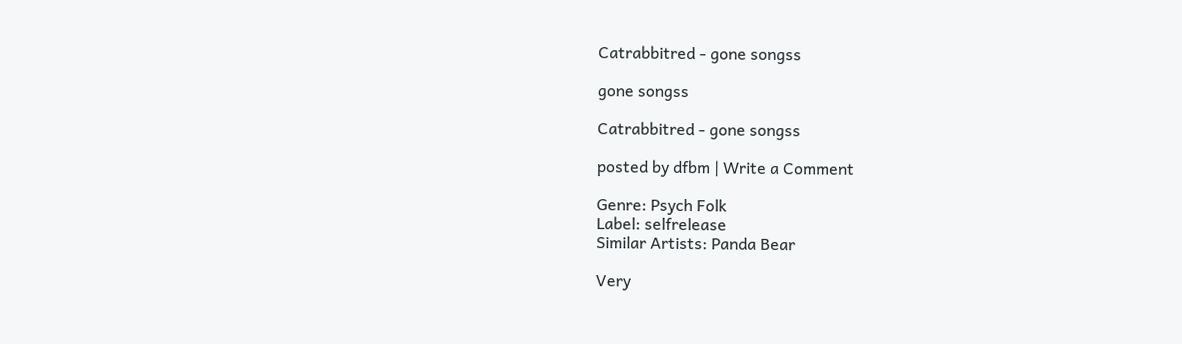Catrabbitred - gone songss

gone songss

Catrabbitred - gone songss

posted by dfbm | Write a Comment

Genre: Psych Folk
Label: selfrelease
Similar Artists: Panda Bear

Very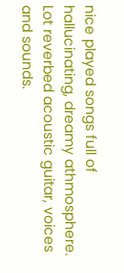nice played songs full of hallucinating, dreamy athmosphere. Lot reverbed acoustic guitar, voices and sounds.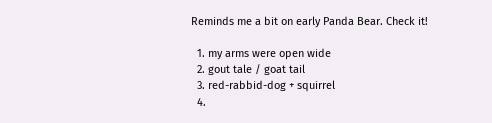Reminds me a bit on early Panda Bear. Check it!

  1. my arms were open wide
  2. gout tale / goat tail
  3. red-rabbid-dog + squirrel
  4.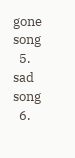gone song
  5. sad song
  6.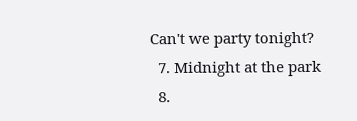Can't we party tonight?
  7. Midnight at the park
  8.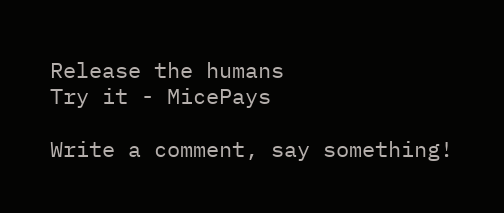Release the humans
Try it - MicePays

Write a comment, say something!